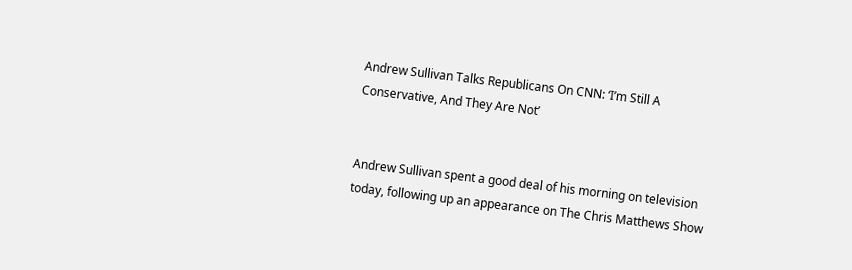Andrew Sullivan Talks Republicans On CNN: ‘I’m Still A Conservative, And They Are Not’


Andrew Sullivan spent a good deal of his morning on television today, following up an appearance on The Chris Matthews Show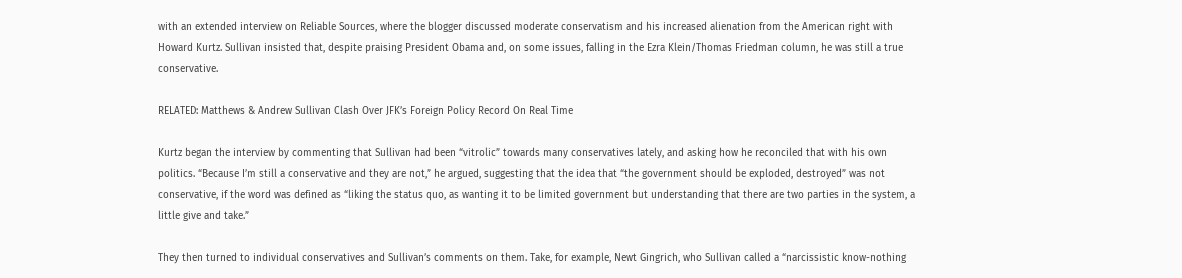with an extended interview on Reliable Sources, where the blogger discussed moderate conservatism and his increased alienation from the American right with Howard Kurtz. Sullivan insisted that, despite praising President Obama and, on some issues, falling in the Ezra Klein/Thomas Friedman column, he was still a true conservative.

RELATED: Matthews & Andrew Sullivan Clash Over JFK’s Foreign Policy Record On Real Time

Kurtz began the interview by commenting that Sullivan had been “vitrolic” towards many conservatives lately, and asking how he reconciled that with his own politics. “Because I’m still a conservative and they are not,” he argued, suggesting that the idea that “the government should be exploded, destroyed” was not conservative, if the word was defined as “liking the status quo, as wanting it to be limited government but understanding that there are two parties in the system, a little give and take.”

They then turned to individual conservatives and Sullivan’s comments on them. Take, for example, Newt Gingrich, who Sullivan called a “narcissistic know-nothing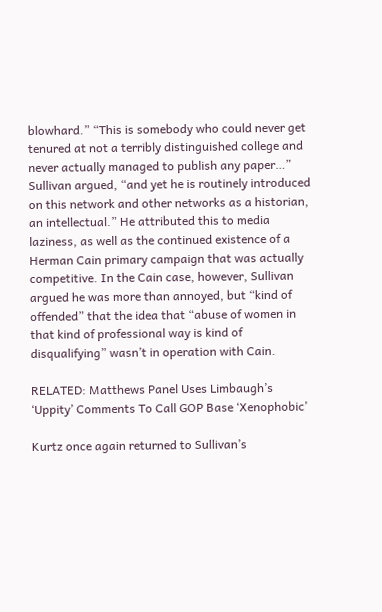blowhard.” “This is somebody who could never get tenured at not a terribly distinguished college and never actually managed to publish any paper…” Sullivan argued, “and yet he is routinely introduced on this network and other networks as a historian, an intellectual.” He attributed this to media laziness, as well as the continued existence of a Herman Cain primary campaign that was actually competitive. In the Cain case, however, Sullivan argued he was more than annoyed, but “kind of offended” that the idea that “abuse of women in that kind of professional way is kind of disqualifying” wasn’t in operation with Cain.

RELATED: Matthews Panel Uses Limbaugh’s ‘Uppity’ Comments To Call GOP Base ‘Xenophobic’

Kurtz once again returned to Sullivan’s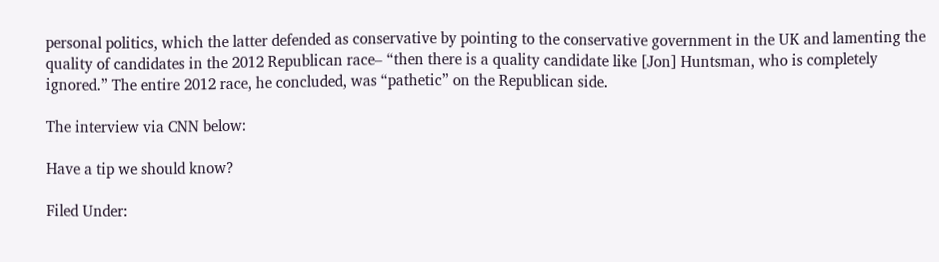personal politics, which the latter defended as conservative by pointing to the conservative government in the UK and lamenting the quality of candidates in the 2012 Republican race– “then there is a quality candidate like [Jon] Huntsman, who is completely ignored.” The entire 2012 race, he concluded, was “pathetic” on the Republican side.

The interview via CNN below:

Have a tip we should know?

Filed Under: